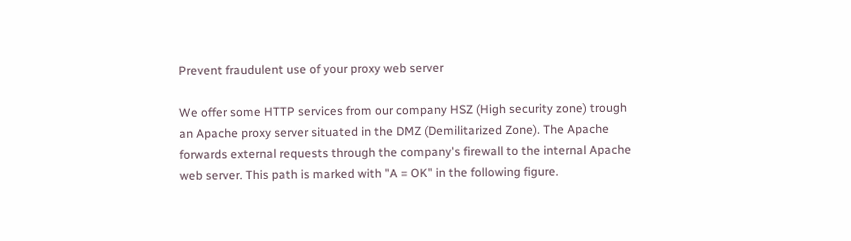Prevent fraudulent use of your proxy web server

We offer some HTTP services from our company HSZ (High security zone) trough an Apache proxy server situated in the DMZ (Demilitarized Zone). The Apache forwards external requests through the company's firewall to the internal Apache web server. This path is marked with "A = OK" in the following figure.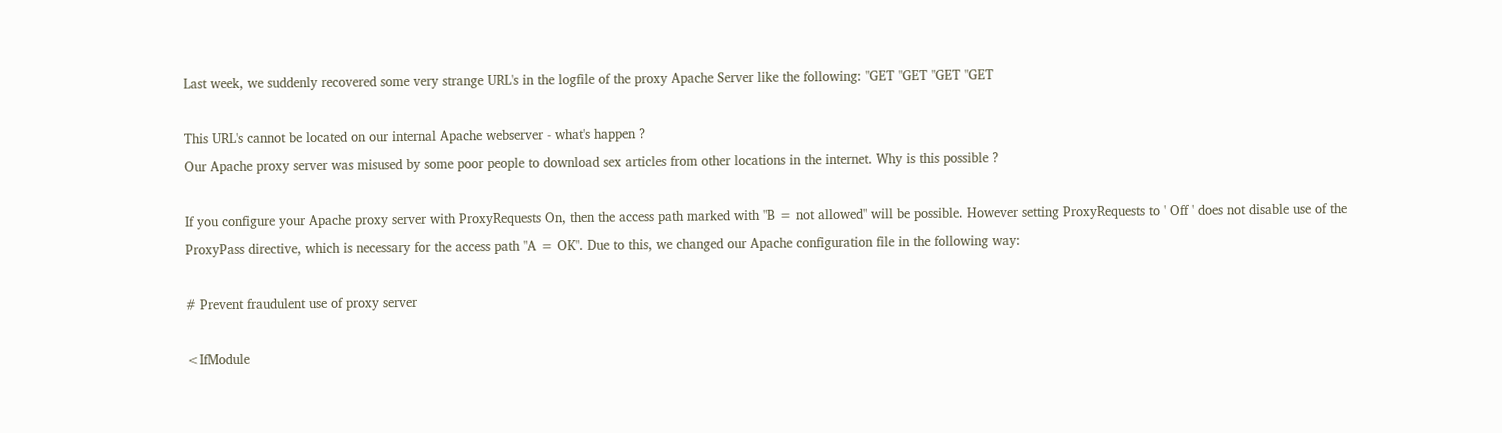Last week, we suddenly recovered some very strange URL's in the logfile of the proxy Apache Server like the following: "GET "GET "GET "GET

This URL's cannot be located on our internal Apache webserver - what's happen ?
Our Apache proxy server was misused by some poor people to download sex articles from other locations in the internet. Why is this possible ?

If you configure your Apache proxy server with ProxyRequests On, then the access path marked with "B = not allowed" will be possible. However setting ProxyRequests to ' Off ' does not disable use of the ProxyPass directive, which is necessary for the access path "A = OK". Due to this, we changed our Apache configuration file in the following way:

# Prevent fraudulent use of proxy server

<IfModule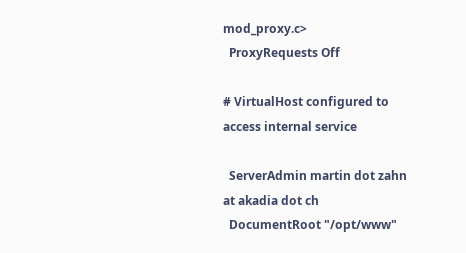mod_proxy.c>
  ProxyRequests Off

# VirtualHost configured to access internal service

  ServerAdmin martin dot zahn at akadia dot ch
  DocumentRoot "/opt/www"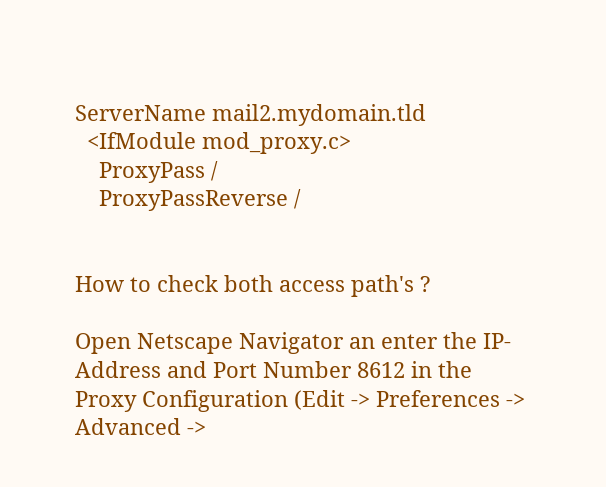ServerName mail2.mydomain.tld
  <IfModule mod_proxy.c>
    ProxyPass /
    ProxyPassReverse /


How to check both access path's ?

Open Netscape Navigator an enter the IP-Address and Port Number 8612 in the Proxy Configuration (Edit -> Preferences -> Advanced ->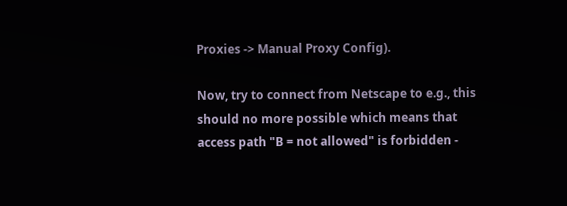Proxies -> Manual Proxy Config).

Now, try to connect from Netscape to e.g., this should no more possible which means that access path "B = not allowed" is forbidden -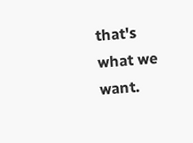that's what we want.